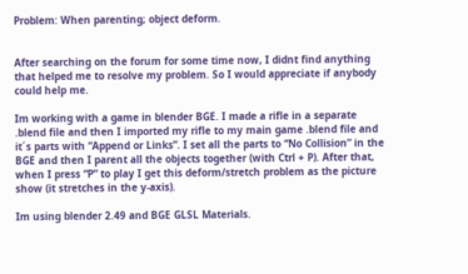Problem: When parenting; object deform.


After searching on the forum for some time now, I didnt find anything that helped me to resolve my problem. So I would appreciate if anybody could help me.

Im working with a game in blender BGE. I made a rifle in a separate .blend file and then I imported my rifle to my main game .blend file and it´s parts with “Append or Links”. I set all the parts to “No Collision” in the BGE and then I parent all the objects together (with Ctrl + P). After that, when I press “P” to play I get this deform/stretch problem as the picture show (it stretches in the y-axis).

Im using blender 2.49 and BGE GLSL Materials.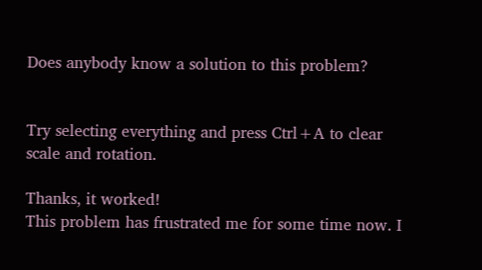Does anybody know a solution to this problem?


Try selecting everything and press Ctrl+A to clear scale and rotation.

Thanks, it worked!
This problem has frustrated me for some time now. I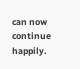can now continue happily.